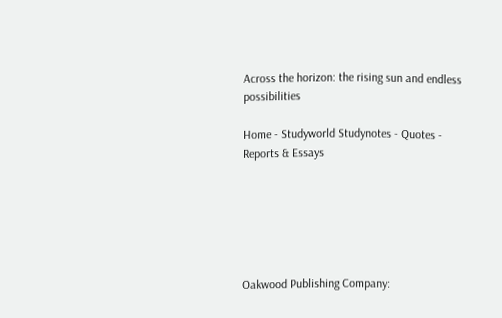Across the horizon: the rising sun and endless possibilities

Home - Studyworld Studynotes - Quotes - Reports & Essays






Oakwood Publishing Company: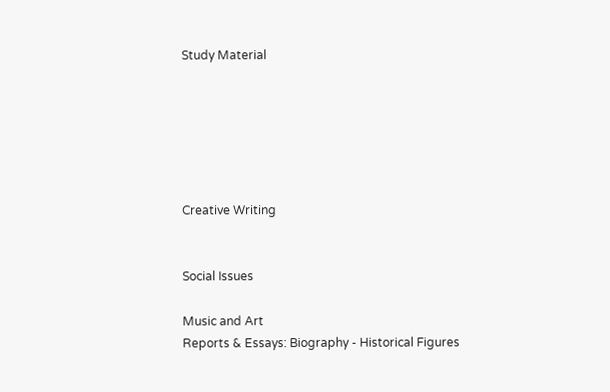Study Material






Creative Writing


Social Issues

Music and Art
Reports & Essays: Biography - Historical Figures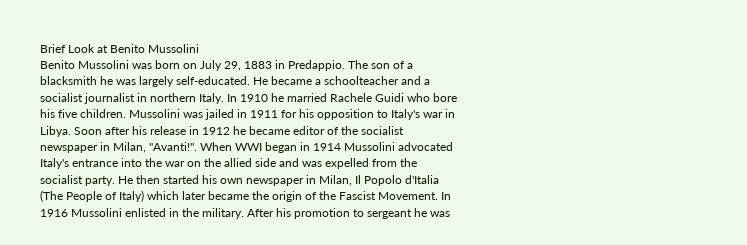Brief Look at Benito Mussolini
Benito Mussolini was born on July 29, 1883 in Predappio. The son of a blacksmith he was largely self-educated. He became a schoolteacher and a socialist journalist in northern Italy. In 1910 he married Rachele Guidi who bore his five children. Mussolini was jailed in 1911 for his opposition to Italy's war in Libya. Soon after his release in 1912 he became editor of the socialist newspaper in Milan, "Avanti!". When WWI began in 1914 Mussolini advocated Italy's entrance into the war on the allied side and was expelled from the socialist party. He then started his own newspaper in Milan, Il Popolo d'Italia (The People of Italy) which later became the origin of the Fascist Movement. In 1916 Mussolini enlisted in the military. After his promotion to sergeant he was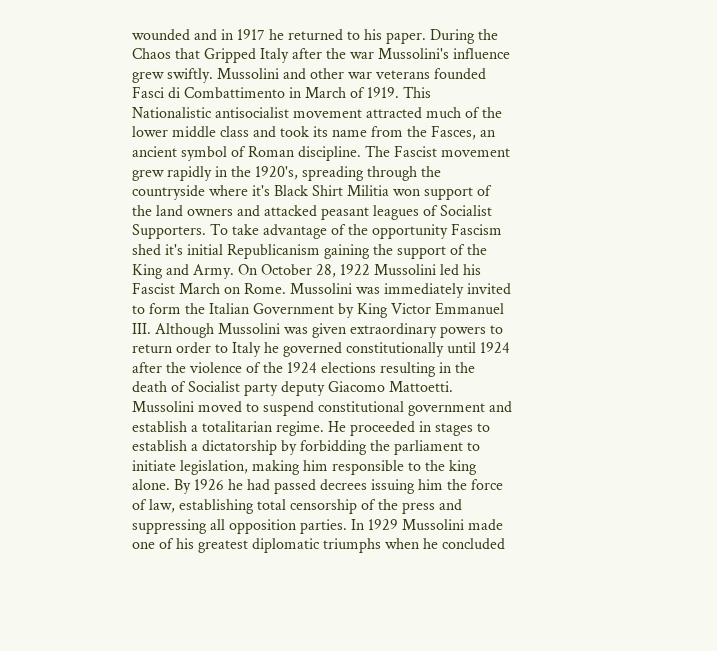wounded and in 1917 he returned to his paper. During the Chaos that Gripped Italy after the war Mussolini's influence grew swiftly. Mussolini and other war veterans founded Fasci di Combattimento in March of 1919. This Nationalistic antisocialist movement attracted much of the lower middle class and took its name from the Fasces, an ancient symbol of Roman discipline. The Fascist movement grew rapidly in the 1920's, spreading through the countryside where it's Black Shirt Militia won support of the land owners and attacked peasant leagues of Socialist Supporters. To take advantage of the opportunity Fascism shed it's initial Republicanism gaining the support of the King and Army. On October 28, 1922 Mussolini led his Fascist March on Rome. Mussolini was immediately invited to form the Italian Government by King Victor Emmanuel III. Although Mussolini was given extraordinary powers to return order to Italy he governed constitutionally until 1924 after the violence of the 1924 elections resulting in the death of Socialist party deputy Giacomo Mattoetti. Mussolini moved to suspend constitutional government and establish a totalitarian regime. He proceeded in stages to establish a dictatorship by forbidding the parliament to initiate legislation, making him responsible to the king alone. By 1926 he had passed decrees issuing him the force of law, establishing total censorship of the press and suppressing all opposition parties. In 1929 Mussolini made one of his greatest diplomatic triumphs when he concluded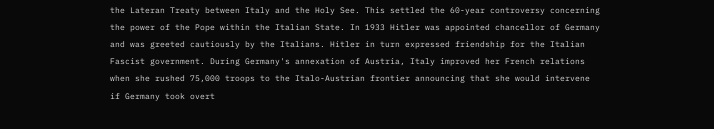the Lateran Treaty between Italy and the Holy See. This settled the 60-year controversy concerning the power of the Pope within the Italian State. In 1933 Hitler was appointed chancellor of Germany and was greeted cautiously by the Italians. Hitler in turn expressed friendship for the Italian Fascist government. During Germany's annexation of Austria, Italy improved her French relations when she rushed 75,000 troops to the Italo-Austrian frontier announcing that she would intervene if Germany took overt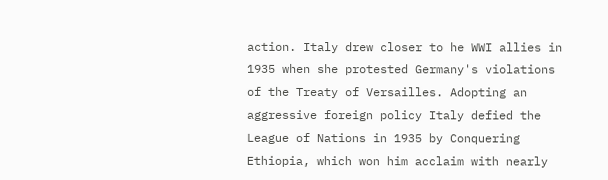action. Italy drew closer to he WWI allies in 1935 when she protested Germany's violations of the Treaty of Versailles. Adopting an aggressive foreign policy Italy defied the League of Nations in 1935 by Conquering Ethiopia, which won him acclaim with nearly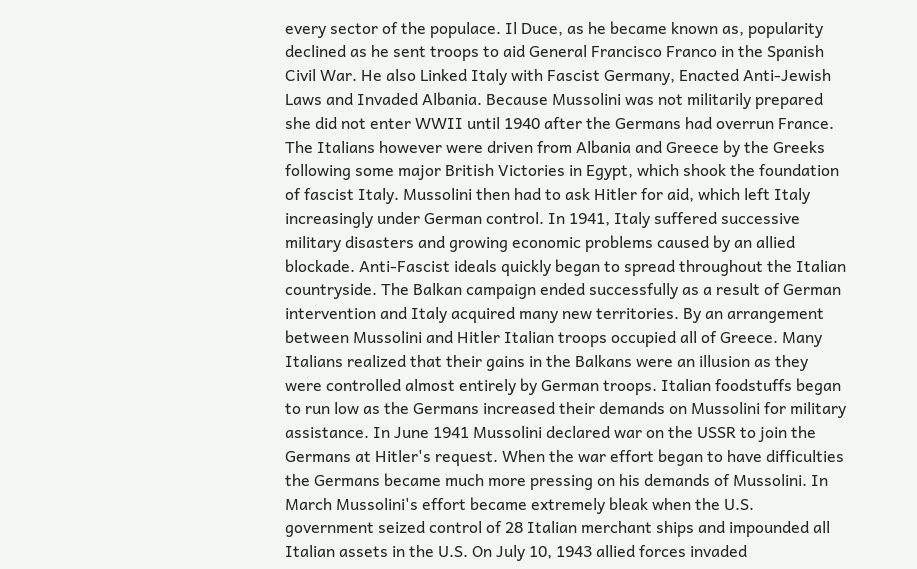every sector of the populace. Il Duce, as he became known as, popularity declined as he sent troops to aid General Francisco Franco in the Spanish Civil War. He also Linked Italy with Fascist Germany, Enacted Anti-Jewish Laws and Invaded Albania. Because Mussolini was not militarily prepared she did not enter WWII until 1940 after the Germans had overrun France. The Italians however were driven from Albania and Greece by the Greeks following some major British Victories in Egypt, which shook the foundation of fascist Italy. Mussolini then had to ask Hitler for aid, which left Italy increasingly under German control. In 1941, Italy suffered successive military disasters and growing economic problems caused by an allied blockade. Anti-Fascist ideals quickly began to spread throughout the Italian countryside. The Balkan campaign ended successfully as a result of German intervention and Italy acquired many new territories. By an arrangement between Mussolini and Hitler Italian troops occupied all of Greece. Many Italians realized that their gains in the Balkans were an illusion as they were controlled almost entirely by German troops. Italian foodstuffs began to run low as the Germans increased their demands on Mussolini for military assistance. In June 1941 Mussolini declared war on the USSR to join the Germans at Hitler's request. When the war effort began to have difficulties the Germans became much more pressing on his demands of Mussolini. In March Mussolini's effort became extremely bleak when the U.S. government seized control of 28 Italian merchant ships and impounded all Italian assets in the U.S. On July 10, 1943 allied forces invaded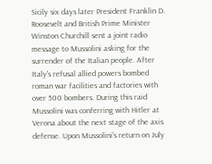Sicily six days later President Franklin D. Roosevelt and British Prime Minister Winston Churchill sent a joint radio message to Mussolini asking for the surrender of the Italian people. After Italy's refusal allied powers bombed roman war facilities and factories with over 500 bombers. During this raid Mussolini was conferring with Hitler at Verona about the next stage of the axis defense. Upon Mussolini's return on July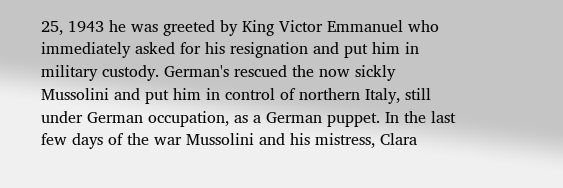25, 1943 he was greeted by King Victor Emmanuel who immediately asked for his resignation and put him in military custody. German's rescued the now sickly Mussolini and put him in control of northern Italy, still under German occupation, as a German puppet. In the last few days of the war Mussolini and his mistress, Clara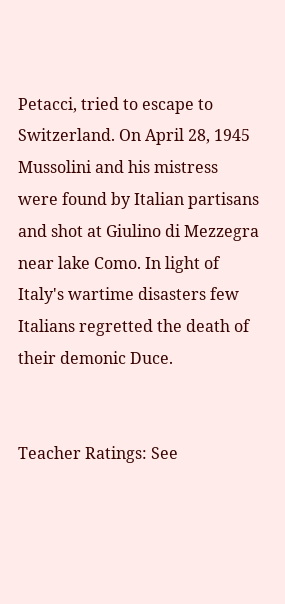Petacci, tried to escape to Switzerland. On April 28, 1945 Mussolini and his mistress were found by Italian partisans and shot at Giulino di Mezzegra near lake Como. In light of Italy's wartime disasters few Italians regretted the death of their demonic Duce.


Teacher Ratings: See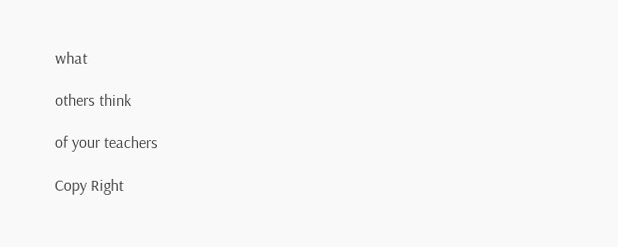what

others think

of your teachers

Copy Right